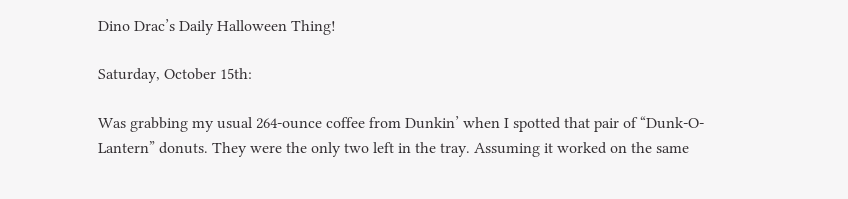Dino Drac’s Daily Halloween Thing!

Saturday, October 15th:

Was grabbing my usual 264-ounce coffee from Dunkin’ when I spotted that pair of “Dunk-O-Lantern” donuts. They were the only two left in the tray. Assuming it worked on the same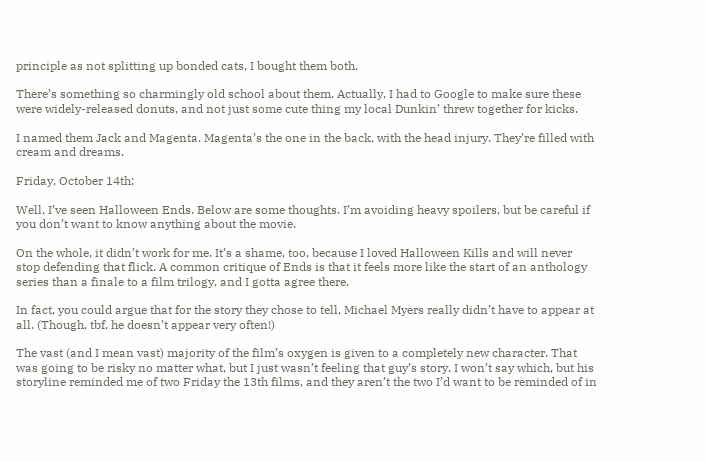principle as not splitting up bonded cats, I bought them both.

There’s something so charmingly old school about them. Actually, I had to Google to make sure these were widely-released donuts, and not just some cute thing my local Dunkin’ threw together for kicks.

I named them Jack and Magenta. Magenta’s the one in the back, with the head injury. They’re filled with cream and dreams.

Friday, October 14th:

Well, I’ve seen Halloween Ends. Below are some thoughts. I’m avoiding heavy spoilers, but be careful if you don’t want to know anything about the movie.

On the whole, it didn’t work for me. It’s a shame, too, because I loved Halloween Kills and will never stop defending that flick. A common critique of Ends is that it feels more like the start of an anthology series than a finale to a film trilogy, and I gotta agree there.

In fact, you could argue that for the story they chose to tell, Michael Myers really didn’t have to appear at all. (Though, tbf, he doesn’t appear very often!)

The vast (and I mean vast) majority of the film’s oxygen is given to a completely new character. That was going to be risky no matter what, but I just wasn’t feeling that guy’s story. I won’t say which, but his storyline reminded me of two Friday the 13th films, and they aren’t the two I’d want to be reminded of in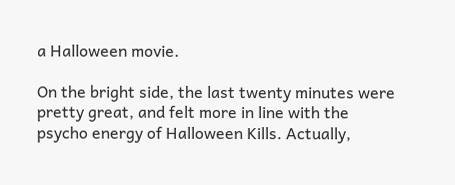a Halloween movie.

On the bright side, the last twenty minutes were pretty great, and felt more in line with the psycho energy of Halloween Kills. Actually,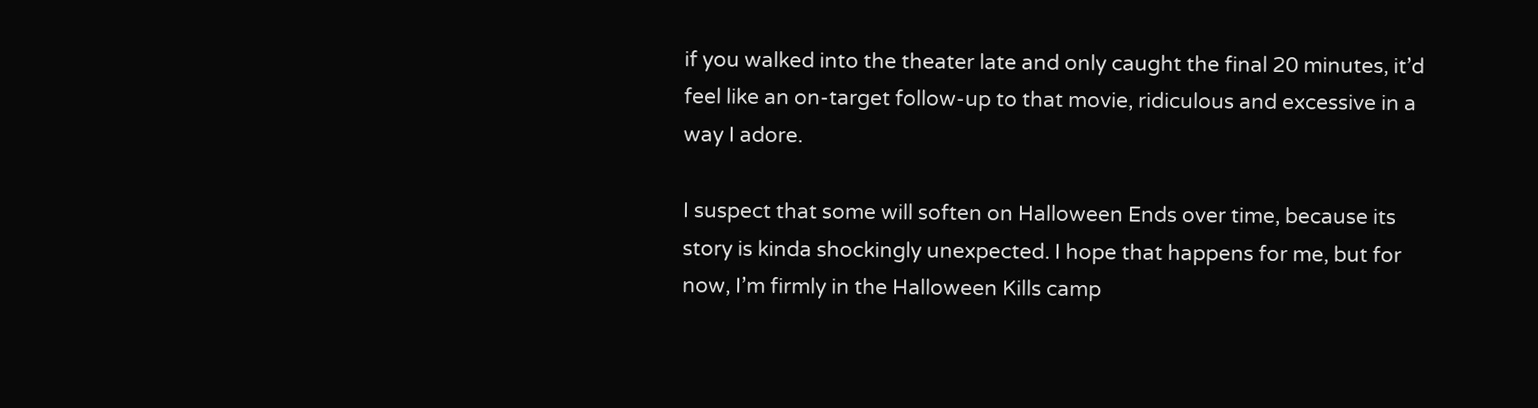if you walked into the theater late and only caught the final 20 minutes, it’d feel like an on-target follow-up to that movie, ridiculous and excessive in a way I adore.

I suspect that some will soften on Halloween Ends over time, because its story is kinda shockingly unexpected. I hope that happens for me, but for now, I’m firmly in the Halloween Kills camp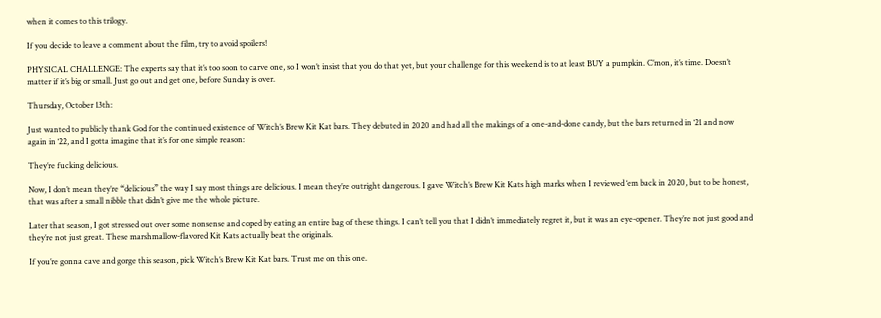when it comes to this trilogy.

If you decide to leave a comment about the film, try to avoid spoilers!

PHYSICAL CHALLENGE: The experts say that it’s too soon to carve one, so I won’t insist that you do that yet, but your challenge for this weekend is to at least BUY a pumpkin. C’mon, it’s time. Doesn’t matter if it’s big or small. Just go out and get one, before Sunday is over.

Thursday, October 13th:

Just wanted to publicly thank God for the continued existence of Witch’s Brew Kit Kat bars. They debuted in 2020 and had all the makings of a one-and-done candy, but the bars returned in ‘21 and now again in ‘22, and I gotta imagine that it’s for one simple reason:

They’re fucking delicious.

Now, I don’t mean they’re “delicious” the way I say most things are delicious. I mean they’re outright dangerous. I gave Witch’s Brew Kit Kats high marks when I reviewed ‘em back in 2020, but to be honest, that was after a small nibble that didn’t give me the whole picture.

Later that season, I got stressed out over some nonsense and coped by eating an entire bag of these things. I can’t tell you that I didn’t immediately regret it, but it was an eye-opener. They’re not just good and they’re not just great. These marshmallow-flavored Kit Kats actually beat the originals.

If you’re gonna cave and gorge this season, pick Witch’s Brew Kit Kat bars. Trust me on this one.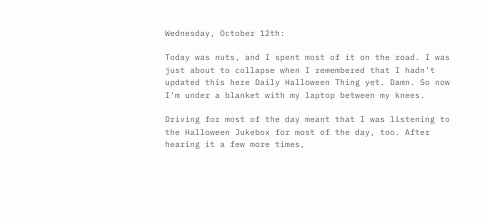Wednesday, October 12th:

Today was nuts, and I spent most of it on the road. I was just about to collapse when I remembered that I hadn’t updated this here Daily Halloween Thing yet. Damn. So now I’m under a blanket with my laptop between my knees.

Driving for most of the day meant that I was listening to the Halloween Jukebox for most of the day, too. After hearing it a few more times,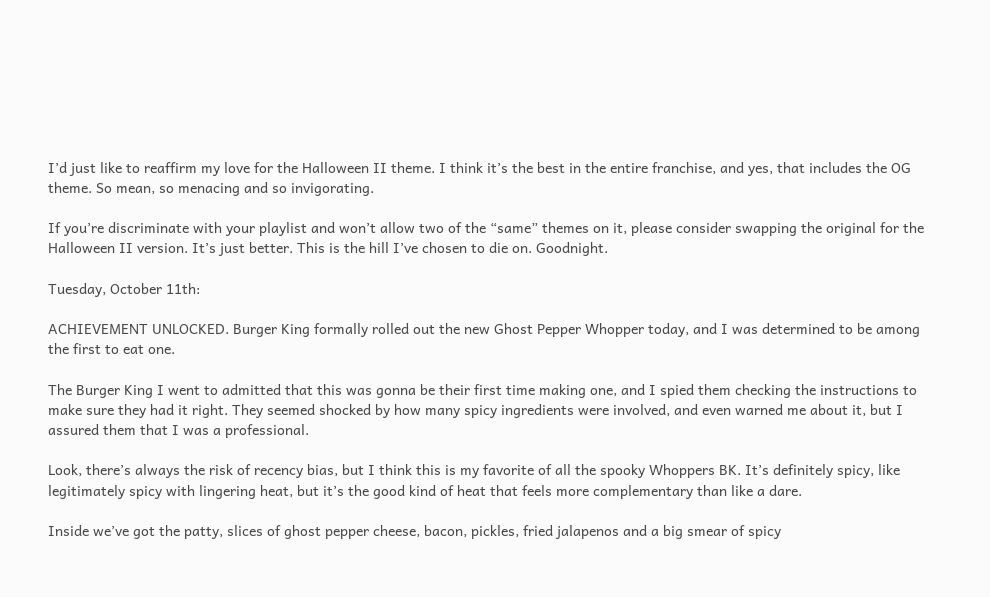I’d just like to reaffirm my love for the Halloween II theme. I think it’s the best in the entire franchise, and yes, that includes the OG theme. So mean, so menacing and so invigorating.

If you’re discriminate with your playlist and won’t allow two of the “same” themes on it, please consider swapping the original for the Halloween II version. It’s just better. This is the hill I’ve chosen to die on. Goodnight.

Tuesday, October 11th:

ACHIEVEMENT UNLOCKED. Burger King formally rolled out the new Ghost Pepper Whopper today, and I was determined to be among the first to eat one.

The Burger King I went to admitted that this was gonna be their first time making one, and I spied them checking the instructions to make sure they had it right. They seemed shocked by how many spicy ingredients were involved, and even warned me about it, but I assured them that I was a professional.

Look, there’s always the risk of recency bias, but I think this is my favorite of all the spooky Whoppers BK. It’s definitely spicy, like legitimately spicy with lingering heat, but it’s the good kind of heat that feels more complementary than like a dare.

Inside we’ve got the patty, slices of ghost pepper cheese, bacon, pickles, fried jalapenos and a big smear of spicy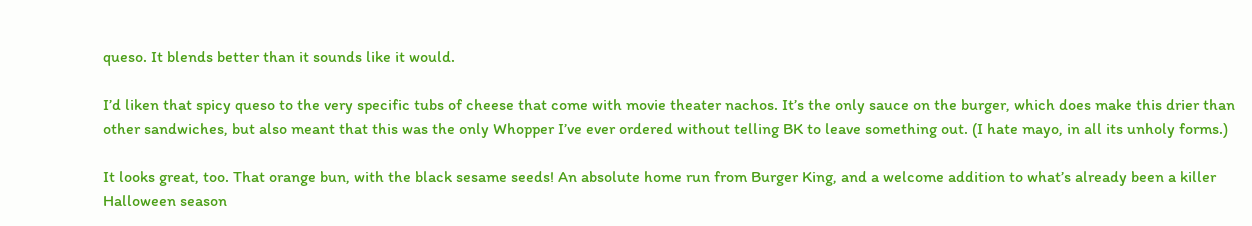queso. It blends better than it sounds like it would.

I’d liken that spicy queso to the very specific tubs of cheese that come with movie theater nachos. It’s the only sauce on the burger, which does make this drier than other sandwiches, but also meant that this was the only Whopper I’ve ever ordered without telling BK to leave something out. (I hate mayo, in all its unholy forms.)

It looks great, too. That orange bun, with the black sesame seeds! An absolute home run from Burger King, and a welcome addition to what’s already been a killer Halloween season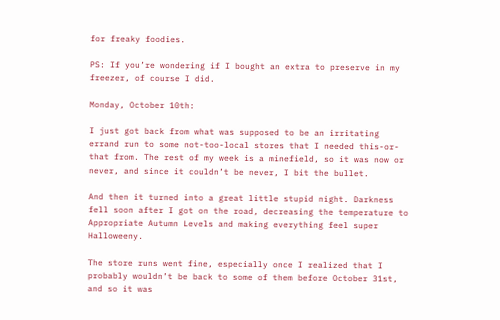for freaky foodies.

PS: If you’re wondering if I bought an extra to preserve in my freezer, of course I did.

Monday, October 10th:

I just got back from what was supposed to be an irritating errand run to some not-too-local stores that I needed this-or-that from. The rest of my week is a minefield, so it was now or never, and since it couldn’t be never, I bit the bullet.

And then it turned into a great little stupid night. Darkness fell soon after I got on the road, decreasing the temperature to Appropriate Autumn Levels and making everything feel super Halloweeny.

The store runs went fine, especially once I realized that I probably wouldn’t be back to some of them before October 31st, and so it was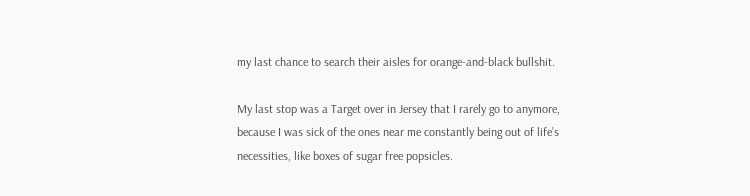my last chance to search their aisles for orange-and-black bullshit.

My last stop was a Target over in Jersey that I rarely go to anymore, because I was sick of the ones near me constantly being out of life’s necessities, like boxes of sugar free popsicles.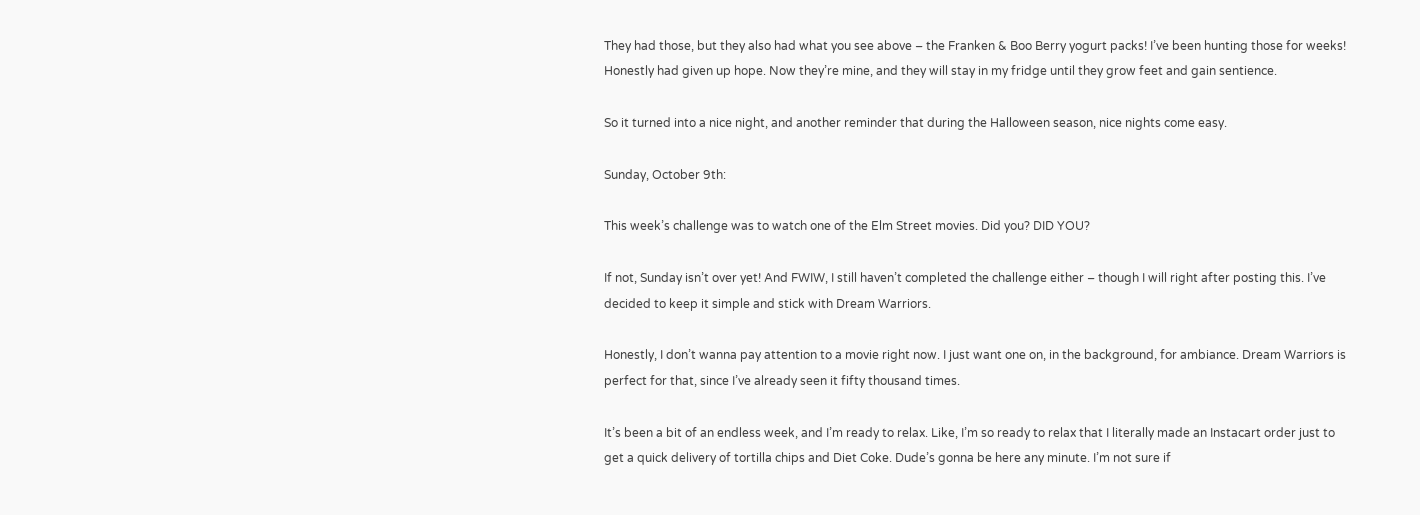They had those, but they also had what you see above – the Franken & Boo Berry yogurt packs! I’ve been hunting those for weeks! Honestly had given up hope. Now they’re mine, and they will stay in my fridge until they grow feet and gain sentience.

So it turned into a nice night, and another reminder that during the Halloween season, nice nights come easy.

Sunday, October 9th:

This week’s challenge was to watch one of the Elm Street movies. Did you? DID YOU?

If not, Sunday isn’t over yet! And FWIW, I still haven’t completed the challenge either – though I will right after posting this. I’ve decided to keep it simple and stick with Dream Warriors.

Honestly, I don’t wanna pay attention to a movie right now. I just want one on, in the background, for ambiance. Dream Warriors is perfect for that, since I’ve already seen it fifty thousand times.

It’s been a bit of an endless week, and I’m ready to relax. Like, I’m so ready to relax that I literally made an Instacart order just to get a quick delivery of tortilla chips and Diet Coke. Dude’s gonna be here any minute. I’m not sure if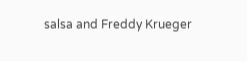salsa and Freddy Krueger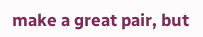make a great pair, but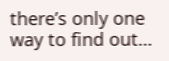there’s only one way to find out…